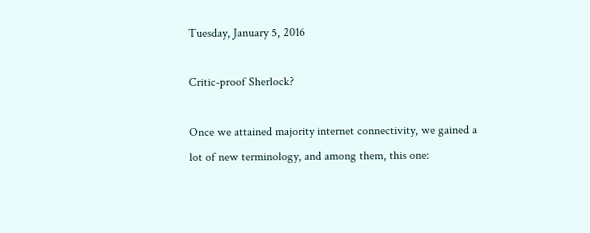Tuesday, January 5, 2016

Critic-proof Sherlock?

Once we attained majority internet connectivity, we gained a lot of new terminology, and among them, this one: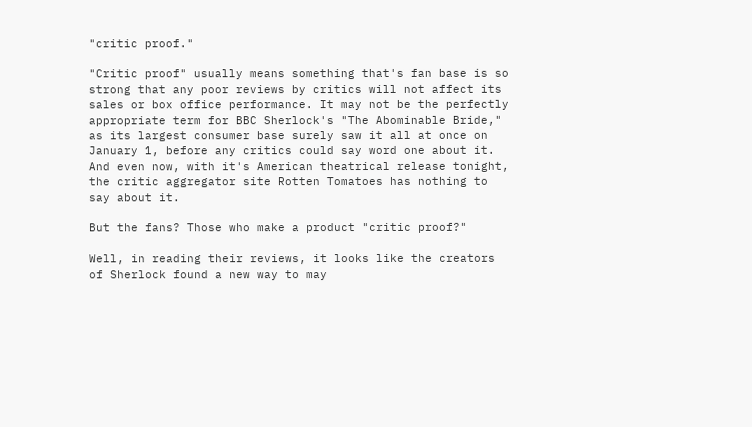"critic proof."

"Critic proof" usually means something that's fan base is so strong that any poor reviews by critics will not affect its sales or box office performance. It may not be the perfectly appropriate term for BBC Sherlock's "The Abominable Bride," as its largest consumer base surely saw it all at once on January 1, before any critics could say word one about it. And even now, with it's American theatrical release tonight, the critic aggregator site Rotten Tomatoes has nothing to say about it.

But the fans? Those who make a product "critic proof?"

Well, in reading their reviews, it looks like the creators of Sherlock found a new way to may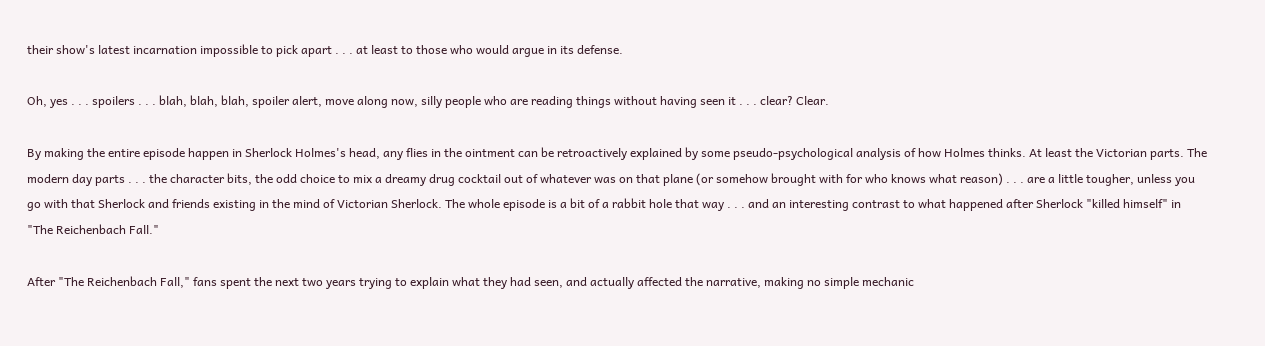their show's latest incarnation impossible to pick apart . . . at least to those who would argue in its defense.

Oh, yes . . . spoilers . . . blah, blah, blah, spoiler alert, move along now, silly people who are reading things without having seen it . . . clear? Clear.

By making the entire episode happen in Sherlock Holmes's head, any flies in the ointment can be retroactively explained by some pseudo-psychological analysis of how Holmes thinks. At least the Victorian parts. The modern day parts . . . the character bits, the odd choice to mix a dreamy drug cocktail out of whatever was on that plane (or somehow brought with for who knows what reason) . . . are a little tougher, unless you go with that Sherlock and friends existing in the mind of Victorian Sherlock. The whole episode is a bit of a rabbit hole that way . . . and an interesting contrast to what happened after Sherlock "killed himself" in "The Reichenbach Fall."

After "The Reichenbach Fall," fans spent the next two years trying to explain what they had seen, and actually affected the narrative, making no simple mechanic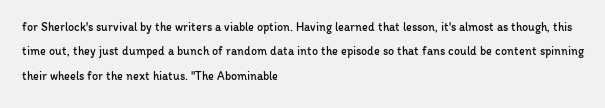for Sherlock's survival by the writers a viable option. Having learned that lesson, it's almost as though, this time out, they just dumped a bunch of random data into the episode so that fans could be content spinning their wheels for the next hiatus. "The Abominable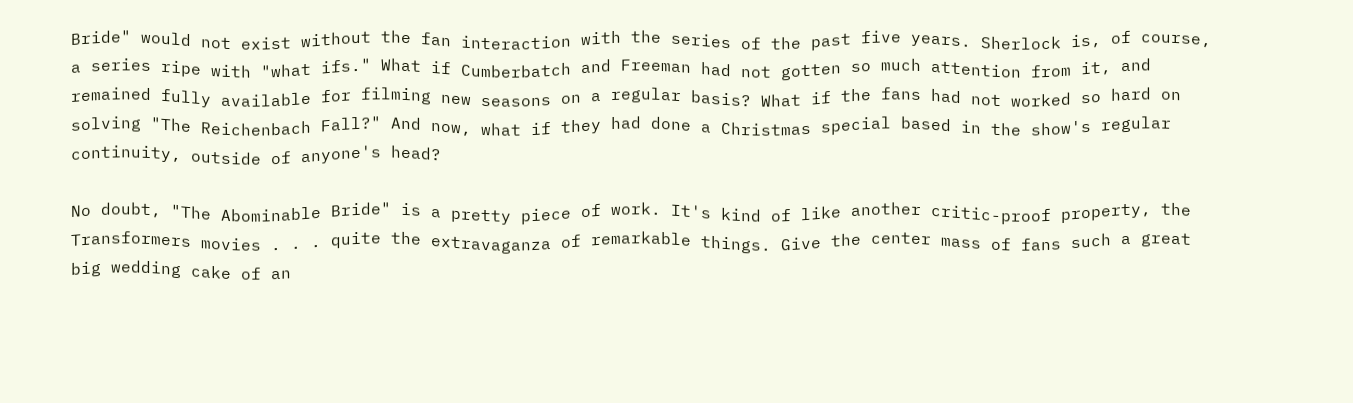Bride" would not exist without the fan interaction with the series of the past five years. Sherlock is, of course, a series ripe with "what ifs." What if Cumberbatch and Freeman had not gotten so much attention from it, and remained fully available for filming new seasons on a regular basis? What if the fans had not worked so hard on solving "The Reichenbach Fall?" And now, what if they had done a Christmas special based in the show's regular continuity, outside of anyone's head?

No doubt, "The Abominable Bride" is a pretty piece of work. It's kind of like another critic-proof property, the Transformers movies . . . quite the extravaganza of remarkable things. Give the center mass of fans such a great big wedding cake of an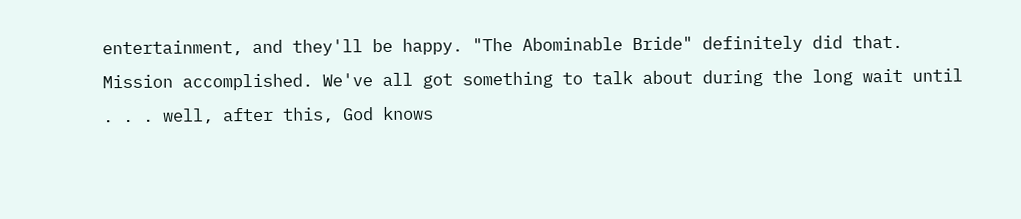entertainment, and they'll be happy. "The Abominable Bride" definitely did that. Mission accomplished. We've all got something to talk about during the long wait until . . . well, after this, God knows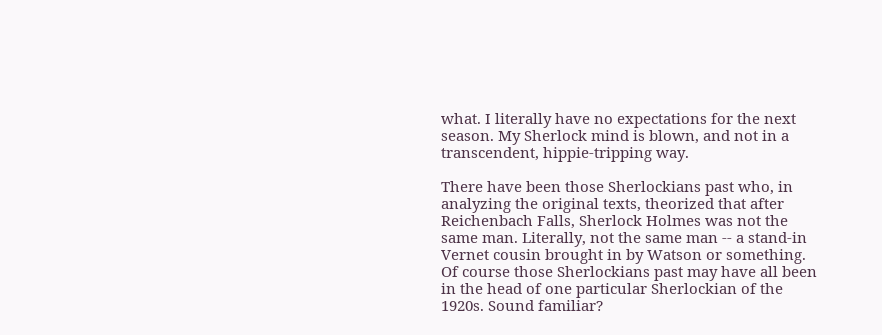what. I literally have no expectations for the next season. My Sherlock mind is blown, and not in a transcendent, hippie-tripping way.

There have been those Sherlockians past who, in analyzing the original texts, theorized that after Reichenbach Falls, Sherlock Holmes was not the same man. Literally, not the same man -- a stand-in Vernet cousin brought in by Watson or something. Of course those Sherlockians past may have all been in the head of one particular Sherlockian of the 1920s. Sound familiar?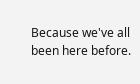Because we've all been here before.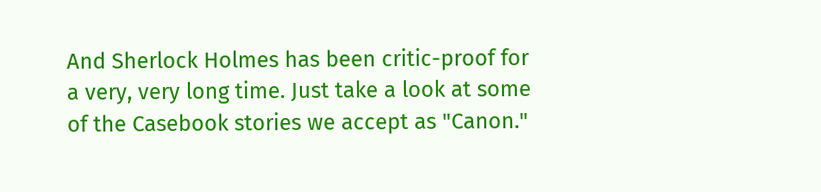And Sherlock Holmes has been critic-proof for a very, very long time. Just take a look at some of the Casebook stories we accept as "Canon."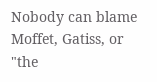Nobody can blame Moffet, Gatiss, or "the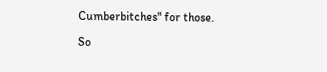Cumberbitches" for those.

So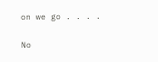on we go . . . .

No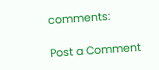comments:

Post a Comment